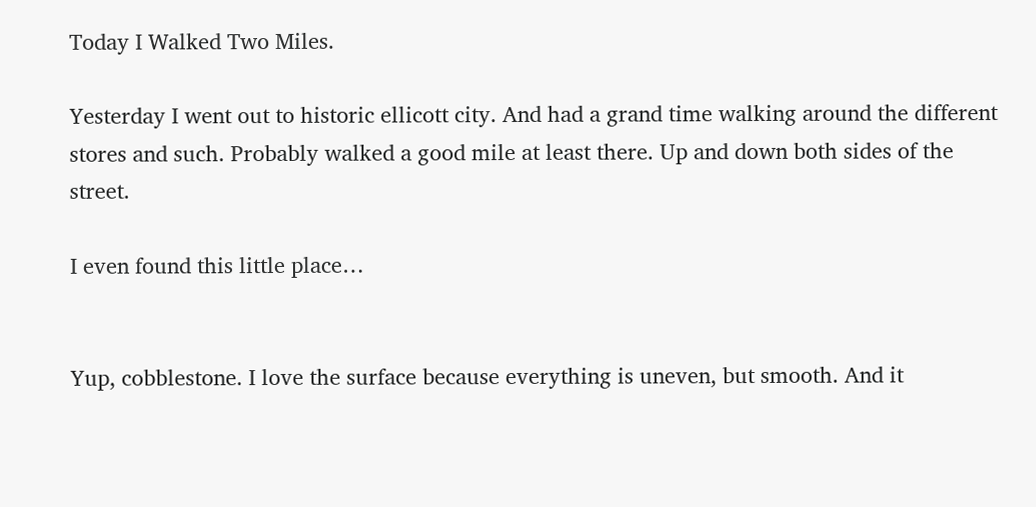Today I Walked Two Miles.

Yesterday I went out to historic ellicott city. And had a grand time walking around the different stores and such. Probably walked a good mile at least there. Up and down both sides of the street.

I even found this little place…


Yup, cobblestone. I love the surface because everything is uneven, but smooth. And it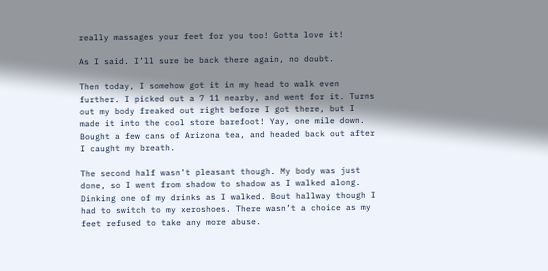really massages your feet for you too! Gotta love it!

As I said. I’ll sure be back there again, no doubt.

Then today, I somehow got it in my head to walk even further. I picked out a 7 11 nearby, and went for it. Turns out my body freaked out right before I got there, but I made it into the cool store barefoot! Yay, one mile down. Bought a few cans of Arizona tea, and headed back out after I caught my breath.

The second half wasn’t pleasant though. My body was just done, so I went from shadow to shadow as I walked along. Dinking one of my drinks as I walked. Bout hallway though I had to switch to my xeroshoes. There wasn’t a choice as my feet refused to take any more abuse.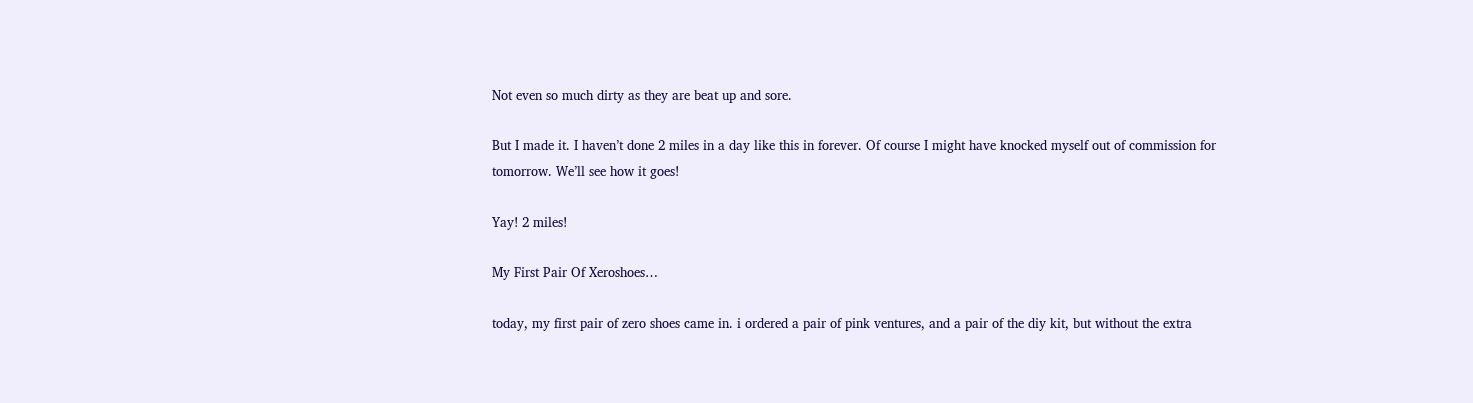Not even so much dirty as they are beat up and sore.

But I made it. I haven’t done 2 miles in a day like this in forever. Of course I might have knocked myself out of commission for tomorrow. We’ll see how it goes!

Yay! 2 miles!

My First Pair Of Xeroshoes…

today, my first pair of zero shoes came in. i ordered a pair of pink ventures, and a pair of the diy kit, but without the extra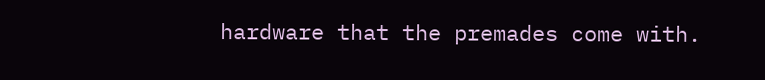hardware that the premades come with.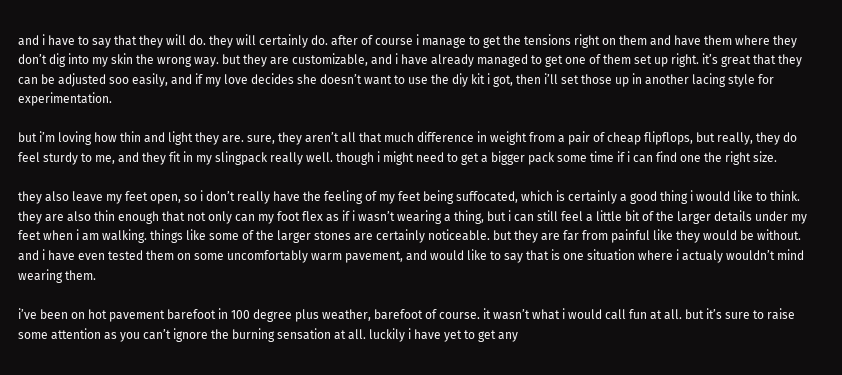and i have to say that they will do. they will certainly do. after of course i manage to get the tensions right on them and have them where they don’t dig into my skin the wrong way. but they are customizable, and i have already managed to get one of them set up right. it’s great that they can be adjusted soo easily, and if my love decides she doesn’t want to use the diy kit i got, then i’ll set those up in another lacing style for experimentation.

but i’m loving how thin and light they are. sure, they aren’t all that much difference in weight from a pair of cheap flipflops, but really, they do feel sturdy to me, and they fit in my slingpack really well. though i might need to get a bigger pack some time if i can find one the right size.

they also leave my feet open, so i don’t really have the feeling of my feet being suffocated, which is certainly a good thing i would like to think. they are also thin enough that not only can my foot flex as if i wasn’t wearing a thing, but i can still feel a little bit of the larger details under my feet when i am walking. things like some of the larger stones are certainly noticeable. but they are far from painful like they would be without. and i have even tested them on some uncomfortably warm pavement, and would like to say that is one situation where i actualy wouldn’t mind wearing them.

i’ve been on hot pavement barefoot in 100 degree plus weather, barefoot of course. it wasn’t what i would call fun at all. but it’s sure to raise some attention as you can’t ignore the burning sensation at all. luckily i have yet to get any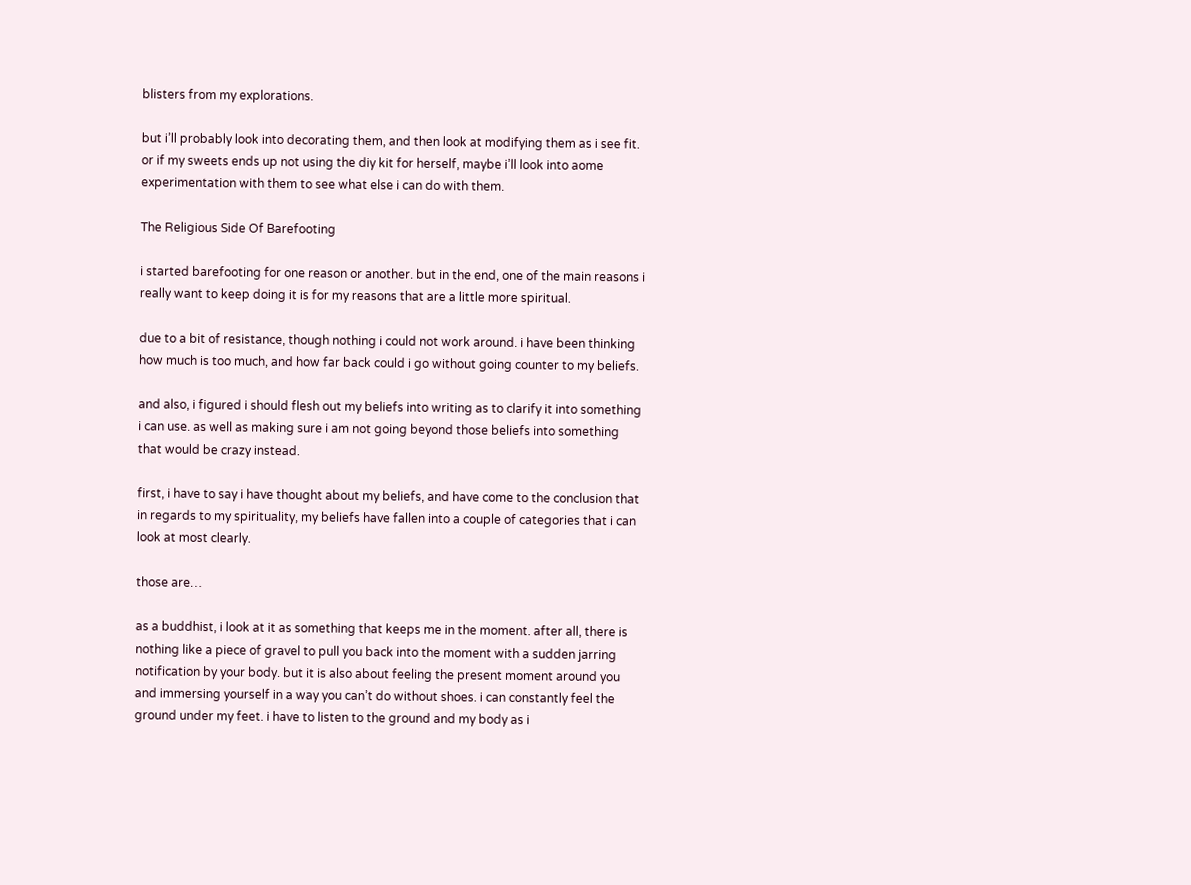blisters from my explorations.

but i’ll probably look into decorating them, and then look at modifying them as i see fit. or if my sweets ends up not using the diy kit for herself, maybe i’ll look into aome experimentation with them to see what else i can do with them.

The Religious Side Of Barefooting

i started barefooting for one reason or another. but in the end, one of the main reasons i really want to keep doing it is for my reasons that are a little more spiritual.

due to a bit of resistance, though nothing i could not work around. i have been thinking how much is too much, and how far back could i go without going counter to my beliefs.

and also, i figured i should flesh out my beliefs into writing as to clarify it into something i can use. as well as making sure i am not going beyond those beliefs into something that would be crazy instead.

first, i have to say i have thought about my beliefs, and have come to the conclusion that in regards to my spirituality, my beliefs have fallen into a couple of categories that i can look at most clearly.

those are…

as a buddhist, i look at it as something that keeps me in the moment. after all, there is nothing like a piece of gravel to pull you back into the moment with a sudden jarring notification by your body. but it is also about feeling the present moment around you and immersing yourself in a way you can’t do without shoes. i can constantly feel the ground under my feet. i have to listen to the ground and my body as i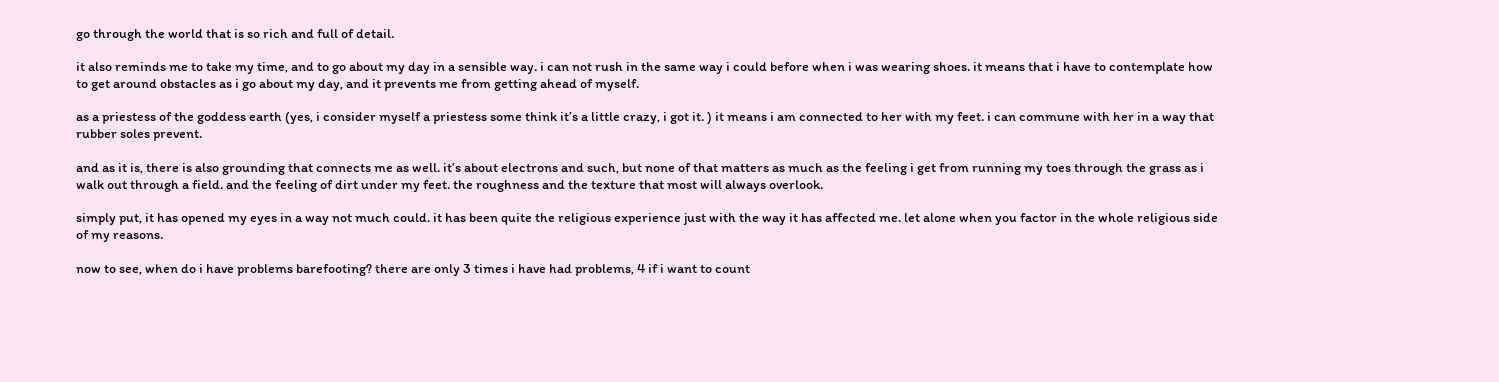go through the world that is so rich and full of detail.

it also reminds me to take my time, and to go about my day in a sensible way. i can not rush in the same way i could before when i was wearing shoes. it means that i have to contemplate how to get around obstacles as i go about my day, and it prevents me from getting ahead of myself.

as a priestess of the goddess earth (yes, i consider myself a priestess some think it’s a little crazy, i got it. ) it means i am connected to her with my feet. i can commune with her in a way that rubber soles prevent.

and as it is, there is also grounding that connects me as well. it’s about electrons and such, but none of that matters as much as the feeling i get from running my toes through the grass as i walk out through a field. and the feeling of dirt under my feet. the roughness and the texture that most will always overlook.

simply put, it has opened my eyes in a way not much could. it has been quite the religious experience just with the way it has affected me. let alone when you factor in the whole religious side of my reasons.

now to see, when do i have problems barefooting? there are only 3 times i have had problems, 4 if i want to count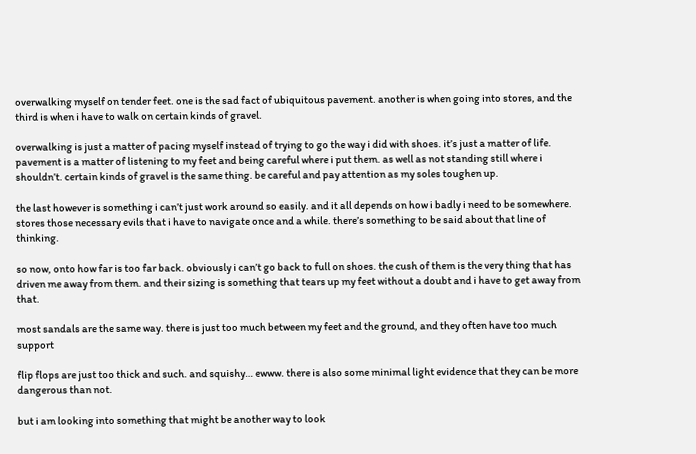overwalking myself on tender feet. one is the sad fact of ubiquitous pavement. another is when going into stores, and the third is when i have to walk on certain kinds of gravel.

overwalking is just a matter of pacing myself instead of trying to go the way i did with shoes. it’s just a matter of life. pavement is a matter of listening to my feet and being careful where i put them. as well as not standing still where i shouldn’t. certain kinds of gravel is the same thing. be careful and pay attention as my soles toughen up.

the last however is something i can’t just work around so easily. and it all depends on how i badly i need to be somewhere. stores those necessary evils that i have to navigate once and a while. there’s something to be said about that line of thinking.

so now, onto how far is too far back. obviously i can’t go back to full on shoes. the cush of them is the very thing that has driven me away from them. and their sizing is something that tears up my feet without a doubt and i have to get away from that.

most sandals are the same way. there is just too much between my feet and the ground, and they often have too much support

flip flops are just too thick and such. and squishy… ewww. there is also some minimal light evidence that they can be more dangerous than not.

but i am looking into something that might be another way to look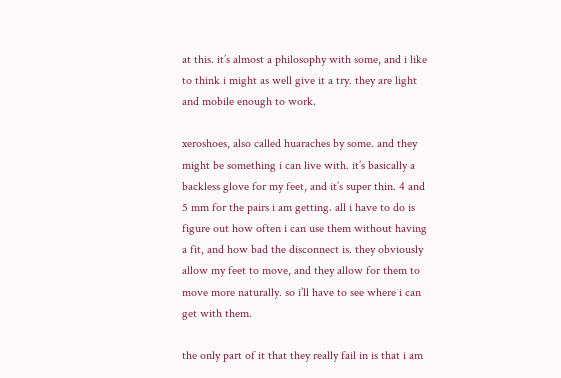at this. it’s almost a philosophy with some, and i like to think i might as well give it a try. they are light and mobile enough to work.

xeroshoes, also called huaraches by some. and they might be something i can live with. it’s basically a backless glove for my feet, and it’s super thin. 4 and 5 mm for the pairs i am getting. all i have to do is figure out how often i can use them without having a fit, and how bad the disconnect is. they obviously allow my feet to move, and they allow for them to move more naturally. so i’ll have to see where i can get with them.

the only part of it that they really fail in is that i am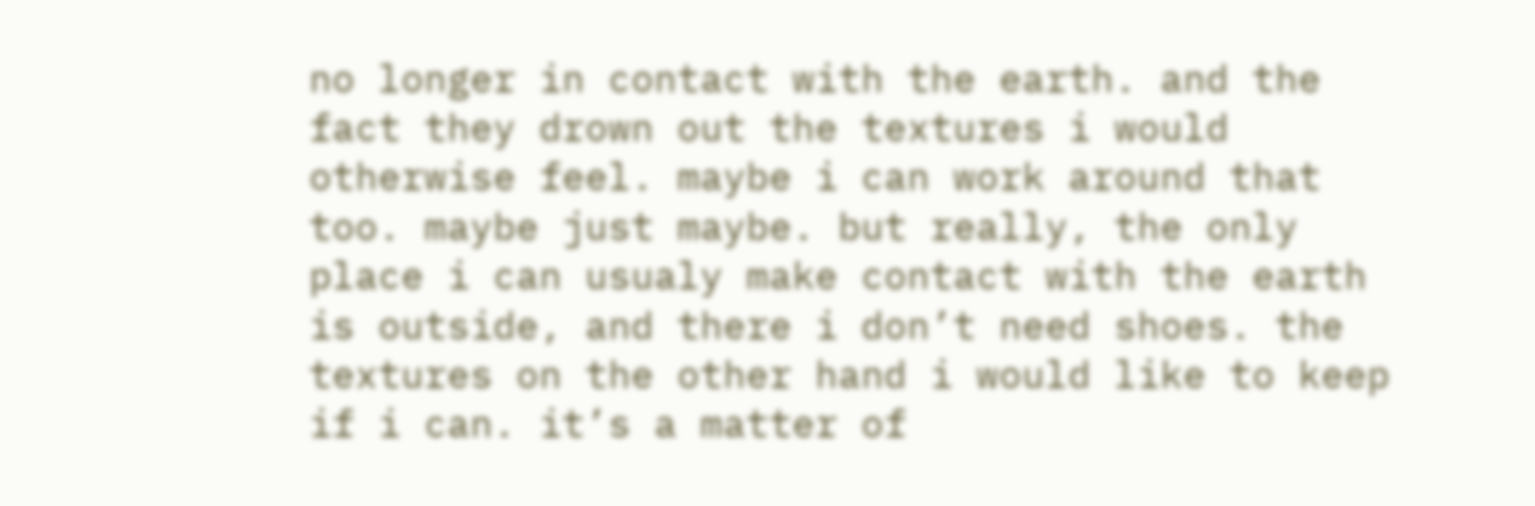no longer in contact with the earth. and the fact they drown out the textures i would otherwise feel. maybe i can work around that too. maybe just maybe. but really, the only place i can usualy make contact with the earth is outside, and there i don’t need shoes. the textures on the other hand i would like to keep if i can. it’s a matter of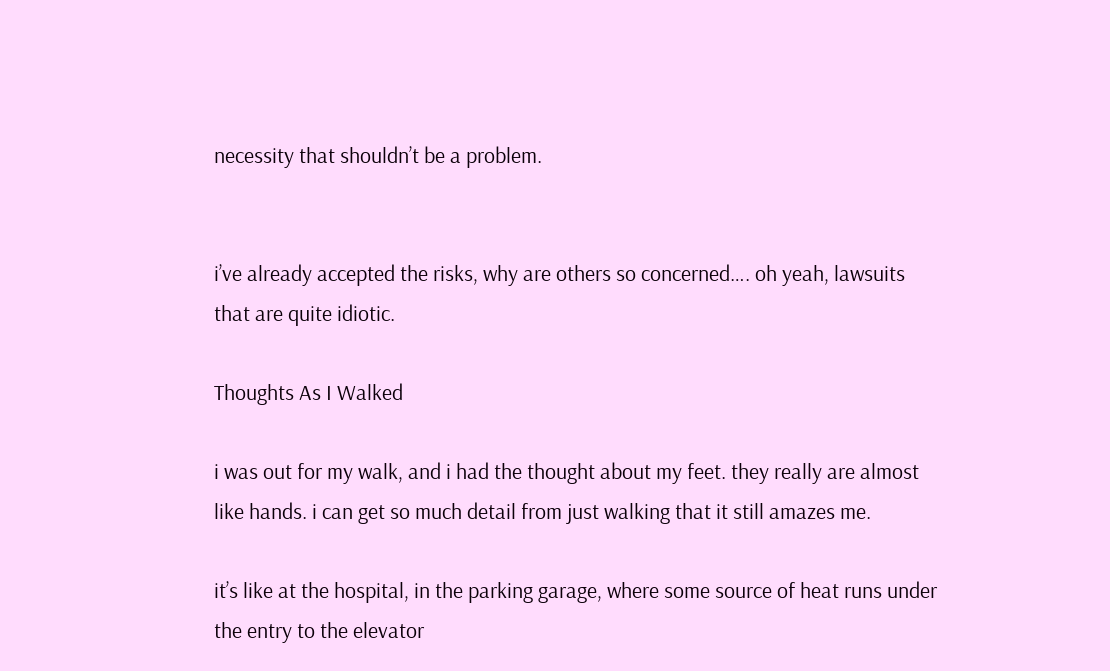necessity that shouldn’t be a problem.


i’ve already accepted the risks, why are others so concerned…. oh yeah, lawsuits that are quite idiotic.

Thoughts As I Walked

i was out for my walk, and i had the thought about my feet. they really are almost like hands. i can get so much detail from just walking that it still amazes me.

it’s like at the hospital, in the parking garage, where some source of heat runs under the entry to the elevator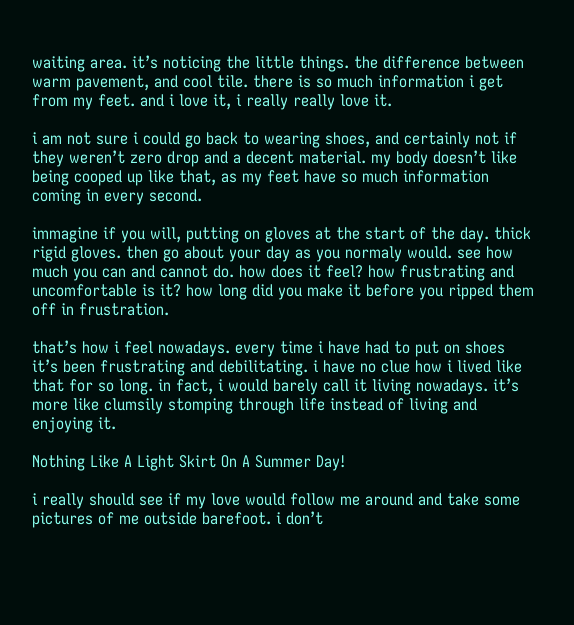waiting area. it’s noticing the little things. the difference between warm pavement, and cool tile. there is so much information i get from my feet. and i love it, i really really love it.

i am not sure i could go back to wearing shoes, and certainly not if they weren’t zero drop and a decent material. my body doesn’t like being cooped up like that, as my feet have so much information coming in every second.

immagine if you will, putting on gloves at the start of the day. thick rigid gloves. then go about your day as you normaly would. see how much you can and cannot do. how does it feel? how frustrating and uncomfortable is it? how long did you make it before you ripped them off in frustration.

that’s how i feel nowadays. every time i have had to put on shoes it’s been frustrating and debilitating. i have no clue how i lived like that for so long. in fact, i would barely call it living nowadays. it’s more like clumsily stomping through life instead of living and enjoying it.

Nothing Like A Light Skirt On A Summer Day!

i really should see if my love would follow me around and take some pictures of me outside barefoot. i don’t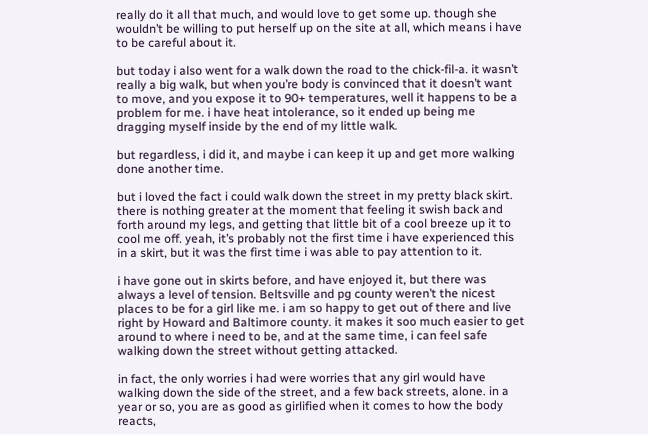really do it all that much, and would love to get some up. though she wouldn’t be willing to put herself up on the site at all, which means i have to be careful about it.

but today i also went for a walk down the road to the chick-fil-a. it wasn’t really a big walk, but when you’re body is convinced that it doesn’t want to move, and you expose it to 90+ temperatures, well it happens to be a problem for me. i have heat intolerance, so it ended up being me dragging myself inside by the end of my little walk.

but regardless, i did it, and maybe i can keep it up and get more walking done another time.

but i loved the fact i could walk down the street in my pretty black skirt. there is nothing greater at the moment that feeling it swish back and forth around my legs, and getting that little bit of a cool breeze up it to cool me off. yeah, it’s probably not the first time i have experienced this in a skirt, but it was the first time i was able to pay attention to it.

i have gone out in skirts before, and have enjoyed it, but there was always a level of tension. Beltsville and pg county weren’t the nicest places to be for a girl like me. i am so happy to get out of there and live right by Howard and Baltimore county. it makes it soo much easier to get around to where i need to be, and at the same time, i can feel safe walking down the street without getting attacked.

in fact, the only worries i had were worries that any girl would have walking down the side of the street, and a few back streets, alone. in a year or so, you are as good as girlified when it comes to how the body reacts,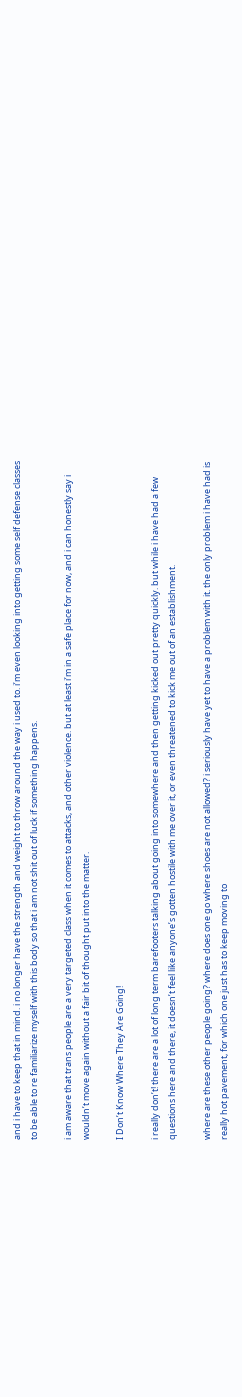and i have to keep that in mind. i no longer have the strength and weight to throw around the way i used to. i’m even looking into getting some self defense classes to be able to re familiarize myself with this body so that i am not shit out of luck if something happens.

i am aware that trans people are a very targeted class when it comes to attacks, and other violence. but at least i’m in a safe place for now, and i can honestly say i wouldn’t move again without a fair bit of thought put into the matter.

I Don’t Know Where They Are Going!

i really don’t! there are a lot of long term barefooters talking about going into somewhere and then getting kicked out pretty quickly. but while i have had a few questions here and there, it doesn’t feel like anyone’s gotten hostile with me over it, or even threatened to kick me out of an establishment.

where are these other people going? where does one go where shoes are not allowed? i seriously have yet to have a problem with it. the only problem i have had is really hot pavement, for which one just has to keep moving to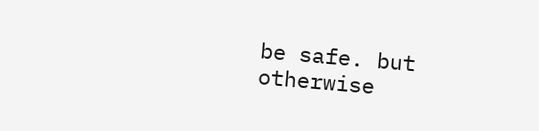be safe. but otherwise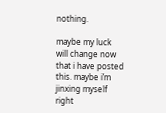nothing.

maybe my luck will change now that i have posted this. maybe i’m jinxing myself right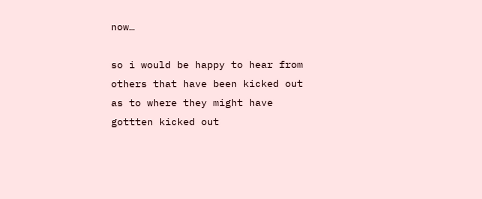now…

so i would be happy to hear from others that have been kicked out as to where they might have gottten kicked out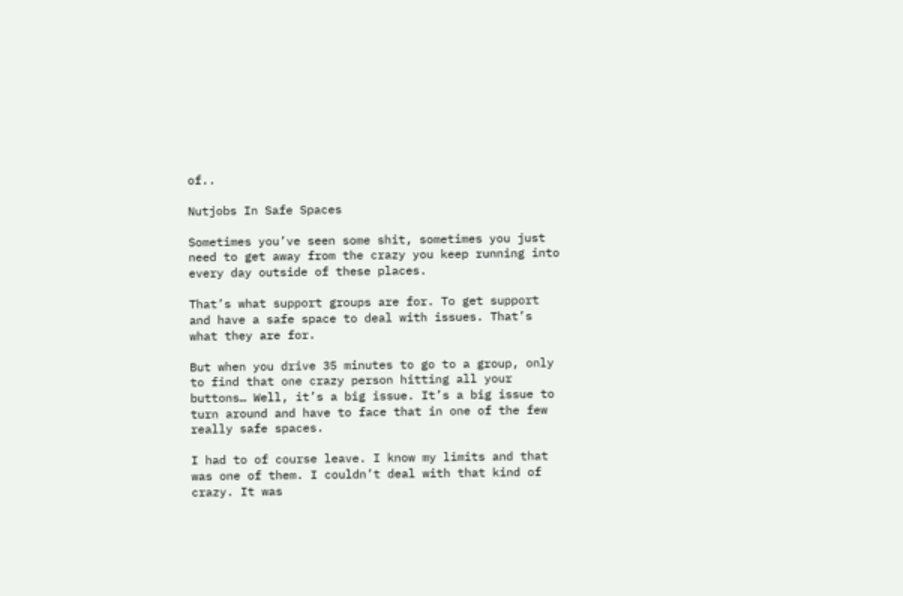of..

Nutjobs In Safe Spaces

Sometimes you’ve seen some shit, sometimes you just need to get away from the crazy you keep running into every day outside of these places.

That’s what support groups are for. To get support and have a safe space to deal with issues. That’s what they are for.

But when you drive 35 minutes to go to a group, only to find that one crazy person hitting all your buttons… Well, it’s a big issue. It’s a big issue to turn around and have to face that in one of the few really safe spaces.

I had to of course leave. I know my limits and that was one of them. I couldn’t deal with that kind of crazy. It was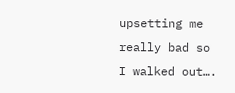upsetting me really bad so I walked out….